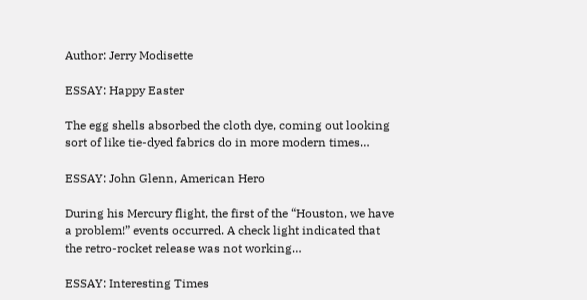Author: Jerry Modisette

ESSAY: Happy Easter

The egg shells absorbed the cloth dye, coming out looking sort of like tie-dyed fabrics do in more modern times…

ESSAY: John Glenn, American Hero

During his Mercury flight, the first of the “Houston, we have a problem!” events occurred. A check light indicated that the retro-rocket release was not working…

ESSAY: Interesting Times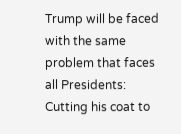Trump will be faced with the same problem that faces all Presidents: Cutting his coat to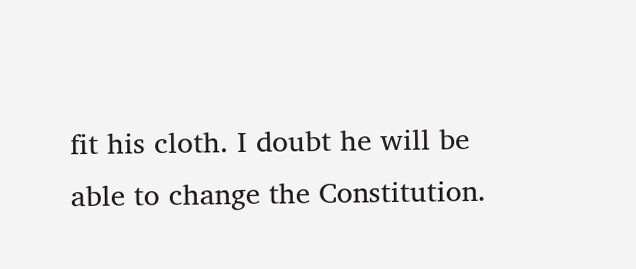fit his cloth. I doubt he will be able to change the Constitution.